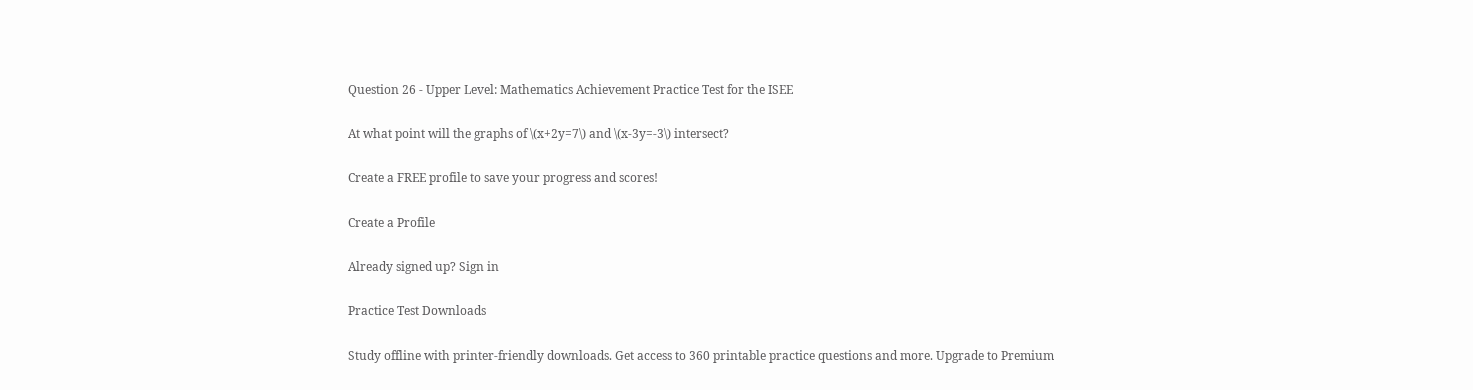Question 26 - Upper Level: Mathematics Achievement Practice Test for the ISEE

At what point will the graphs of \(x+2y=7\) and \(x-3y=-3\) intersect?

Create a FREE profile to save your progress and scores!

Create a Profile

Already signed up? Sign in

Practice Test Downloads

Study offline with printer-friendly downloads. Get access to 360 printable practice questions and more. Upgrade to Premium